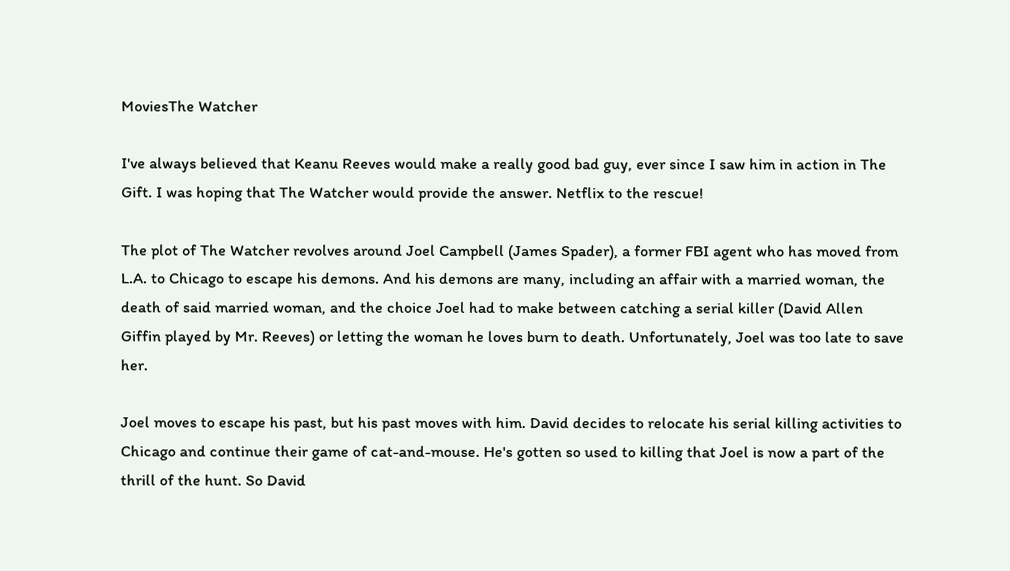MoviesThe Watcher

I've always believed that Keanu Reeves would make a really good bad guy, ever since I saw him in action in The Gift. I was hoping that The Watcher would provide the answer. Netflix to the rescue!

The plot of The Watcher revolves around Joel Campbell (James Spader), a former FBI agent who has moved from L.A. to Chicago to escape his demons. And his demons are many, including an affair with a married woman, the death of said married woman, and the choice Joel had to make between catching a serial killer (David Allen Giffin played by Mr. Reeves) or letting the woman he loves burn to death. Unfortunately, Joel was too late to save her.

Joel moves to escape his past, but his past moves with him. David decides to relocate his serial killing activities to Chicago and continue their game of cat-and-mouse. He's gotten so used to killing that Joel is now a part of the thrill of the hunt. So David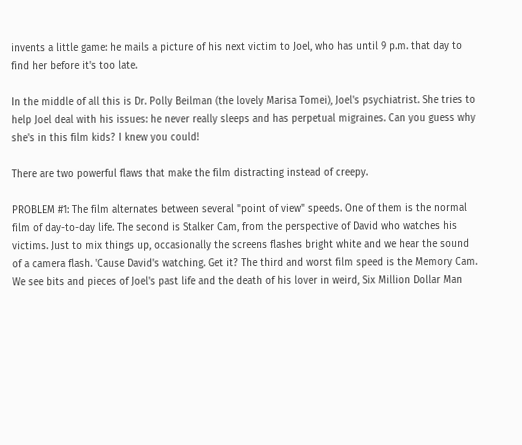invents a little game: he mails a picture of his next victim to Joel, who has until 9 p.m. that day to find her before it's too late.

In the middle of all this is Dr. Polly Beilman (the lovely Marisa Tomei), Joel's psychiatrist. She tries to help Joel deal with his issues: he never really sleeps and has perpetual migraines. Can you guess why she's in this film kids? I knew you could!

There are two powerful flaws that make the film distracting instead of creepy.

PROBLEM #1: The film alternates between several "point of view" speeds. One of them is the normal film of day-to-day life. The second is Stalker Cam, from the perspective of David who watches his victims. Just to mix things up, occasionally the screens flashes bright white and we hear the sound of a camera flash. 'Cause David's watching. Get it? The third and worst film speed is the Memory Cam. We see bits and pieces of Joel's past life and the death of his lover in weird, Six Million Dollar Man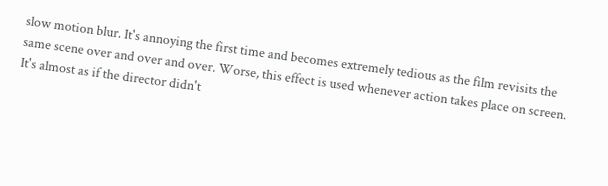slow motion blur. It's annoying the first time and becomes extremely tedious as the film revisits the same scene over and over and over. Worse, this effect is used whenever action takes place on screen. It's almost as if the director didn't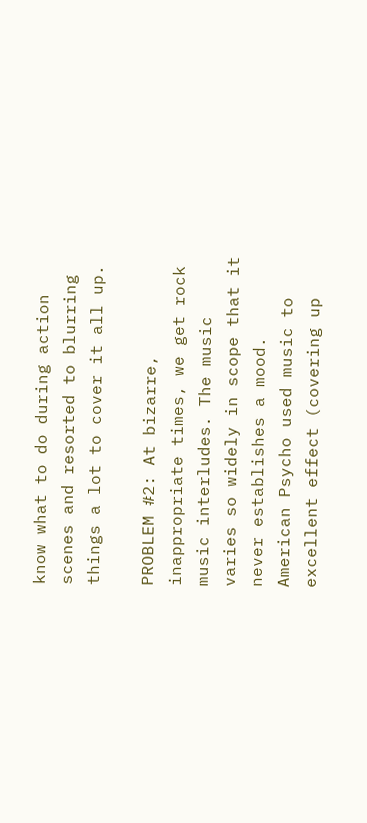know what to do during action scenes and resorted to blurring things a lot to cover it all up.

PROBLEM #2: At bizarre, inappropriate times, we get rock music interludes. The music varies so widely in scope that it never establishes a mood. American Psycho used music to excellent effect (covering up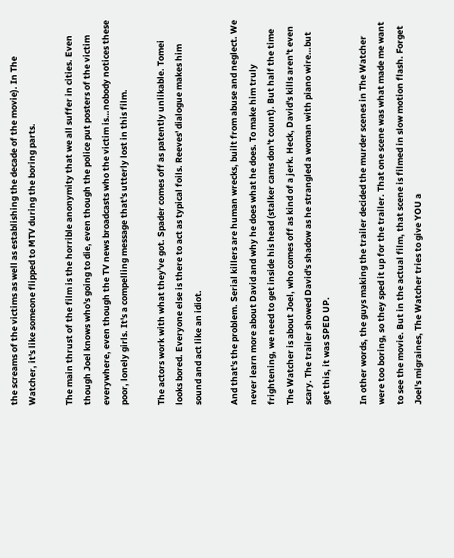the screams of the victims as well as establishing the decade of the movie). In The Watcher, it's like someone flipped to MTV during the boring parts.

The main thrust of the film is the horrible anonymity that we all suffer in cities. Even though Joel knows who's going to die, even though the police put posters of the victim everywhere, even though the TV news broadcasts who the victim is…nobody notices these poor, lonely girls. It's a compelling message that's utterly lost in this film.

The actors work with what they've got. Spader comes off as patently unlikable. Tomei looks bored. Everyone else is there to act as typical foils. Reeves' dialogue makes him sound and act like an idiot.

And that's the problem. Serial killers are human wrecks, built from abuse and neglect. We never learn more about David and why he does what he does. To make him truly frightening, we need to get inside his head (stalker cams don't count). But half the time The Watcher is about Joel, who comes off as kind of a jerk. Heck, David's kills aren't even scary. The trailer showed David's shadow as he strangled a woman with piano wire…but get this, it was SPED UP.

In other words, the guys making the trailer decided the murder scenes in The Watcher were too boring, so they sped it up for the trailer. That one scene was what made me want to see the movie. But in the actual film, that scene is filmed in slow motion flash. Forget Joel's migraines, The Watcher tries to give YOU a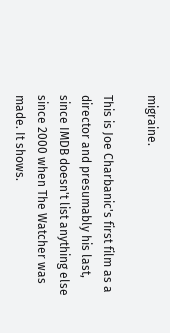migraine.

This is Joe Charbanic's first film as a director and presumably his last, since IMDB doesn't list anything else since 2000 when The Watcher was made. It shows.